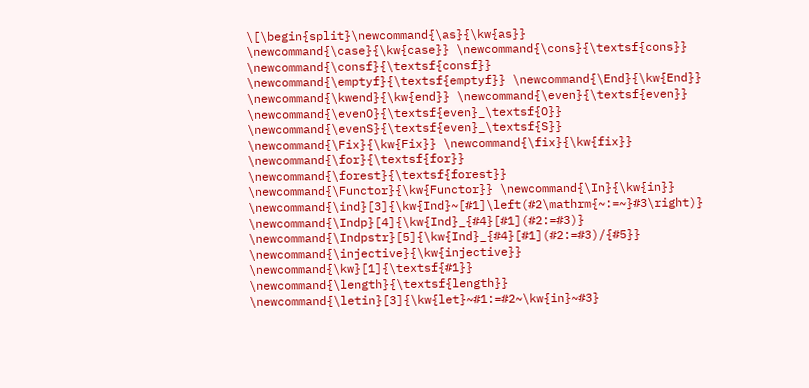\[\begin{split}\newcommand{\as}{\kw{as}} \newcommand{\case}{\kw{case}} \newcommand{\cons}{\textsf{cons}} \newcommand{\consf}{\textsf{consf}} \newcommand{\emptyf}{\textsf{emptyf}} \newcommand{\End}{\kw{End}} \newcommand{\kwend}{\kw{end}} \newcommand{\even}{\textsf{even}} \newcommand{\evenO}{\textsf{even}_\textsf{O}} \newcommand{\evenS}{\textsf{even}_\textsf{S}} \newcommand{\Fix}{\kw{Fix}} \newcommand{\fix}{\kw{fix}} \newcommand{\for}{\textsf{for}} \newcommand{\forest}{\textsf{forest}} \newcommand{\Functor}{\kw{Functor}} \newcommand{\In}{\kw{in}} \newcommand{\ind}[3]{\kw{Ind}~[#1]\left(#2\mathrm{~:=~}#3\right)} \newcommand{\Indp}[4]{\kw{Ind}_{#4}[#1](#2:=#3)} \newcommand{\Indpstr}[5]{\kw{Ind}_{#4}[#1](#2:=#3)/{#5}} \newcommand{\injective}{\kw{injective}} \newcommand{\kw}[1]{\textsf{#1}} \newcommand{\length}{\textsf{length}} \newcommand{\letin}[3]{\kw{let}~#1:=#2~\kw{in}~#3}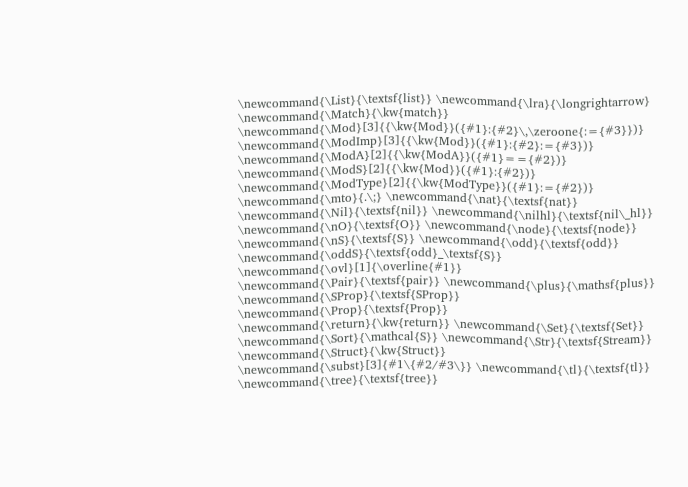\newcommand{\List}{\textsf{list}} \newcommand{\lra}{\longrightarrow} \newcommand{\Match}{\kw{match}} \newcommand{\Mod}[3]{{\kw{Mod}}({#1}:{#2}\,\zeroone{:={#3}})} \newcommand{\ModImp}[3]{{\kw{Mod}}({#1}:{#2}:={#3})} \newcommand{\ModA}[2]{{\kw{ModA}}({#1}=={#2})} \newcommand{\ModS}[2]{{\kw{Mod}}({#1}:{#2})} \newcommand{\ModType}[2]{{\kw{ModType}}({#1}:={#2})} \newcommand{\mto}{.\;} \newcommand{\nat}{\textsf{nat}} \newcommand{\Nil}{\textsf{nil}} \newcommand{\nilhl}{\textsf{nil\_hl}} \newcommand{\nO}{\textsf{O}} \newcommand{\node}{\textsf{node}} \newcommand{\nS}{\textsf{S}} \newcommand{\odd}{\textsf{odd}} \newcommand{\oddS}{\textsf{odd}_\textsf{S}} \newcommand{\ovl}[1]{\overline{#1}} \newcommand{\Pair}{\textsf{pair}} \newcommand{\plus}{\mathsf{plus}} \newcommand{\SProp}{\textsf{SProp}} \newcommand{\Prop}{\textsf{Prop}} \newcommand{\return}{\kw{return}} \newcommand{\Set}{\textsf{Set}} \newcommand{\Sort}{\mathcal{S}} \newcommand{\Str}{\textsf{Stream}} \newcommand{\Struct}{\kw{Struct}} \newcommand{\subst}[3]{#1\{#2/#3\}} \newcommand{\tl}{\textsf{tl}} \newcommand{\tree}{\textsf{tree}}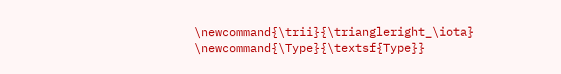\newcommand{\trii}{\triangleright_\iota} \newcommand{\Type}{\textsf{Type}}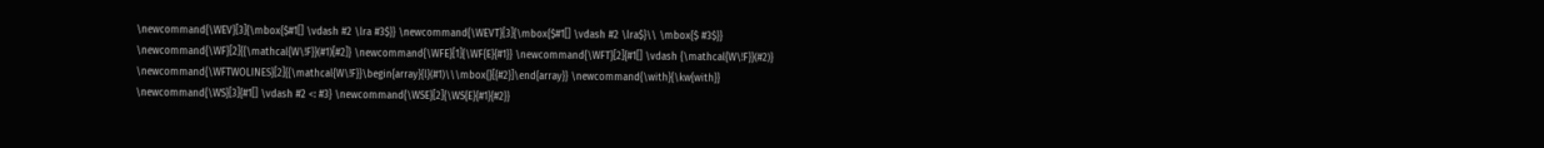\newcommand{\WEV}[3]{\mbox{$#1[] \vdash #2 \lra #3$}} \newcommand{\WEVT}[3]{\mbox{$#1[] \vdash #2 \lra$}\\ \mbox{$ #3$}} \newcommand{\WF}[2]{{\mathcal{W\!F}}(#1)[#2]} \newcommand{\WFE}[1]{\WF{E}{#1}} \newcommand{\WFT}[2]{#1[] \vdash {\mathcal{W\!F}}(#2)} \newcommand{\WFTWOLINES}[2]{{\mathcal{W\!F}}\begin{array}{l}(#1)\\\mbox{}[{#2}]\end{array}} \newcommand{\with}{\kw{with}} \newcommand{\WS}[3]{#1[] \vdash #2 <: #3} \newcommand{\WSE}[2]{\WS{E}{#1}{#2}}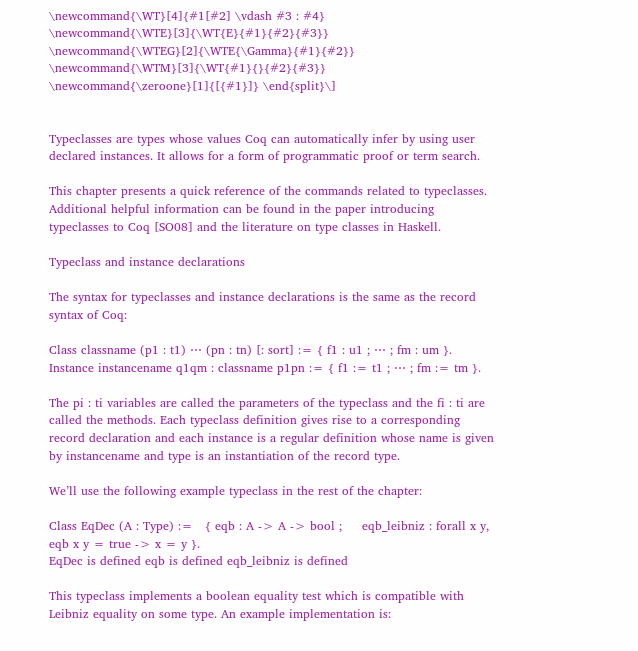\newcommand{\WT}[4]{#1[#2] \vdash #3 : #4} \newcommand{\WTE}[3]{\WT{E}{#1}{#2}{#3}} \newcommand{\WTEG}[2]{\WTE{\Gamma}{#1}{#2}} \newcommand{\WTM}[3]{\WT{#1}{}{#2}{#3}} \newcommand{\zeroone}[1]{[{#1}]} \end{split}\]


Typeclasses are types whose values Coq can automatically infer by using user declared instances. It allows for a form of programmatic proof or term search.

This chapter presents a quick reference of the commands related to typeclasses. Additional helpful information can be found in the paper introducing typeclasses to Coq [SO08] and the literature on type classes in Haskell.

Typeclass and instance declarations

The syntax for typeclasses and instance declarations is the same as the record syntax of Coq:

Class classname (p1 : t1) ⋯ (pn : tn) [: sort] := { f1 : u1 ; ⋯ ; fm : um }. Instance instancename q1qm : classname p1pn := { f1 := t1 ; ⋯ ; fm := tm }.

The pi : ti variables are called the parameters of the typeclass and the fi : ti are called the methods. Each typeclass definition gives rise to a corresponding record declaration and each instance is a regular definition whose name is given by instancename and type is an instantiation of the record type.

We’ll use the following example typeclass in the rest of the chapter:

Class EqDec (A : Type) :=   { eqb : A -> A -> bool ;     eqb_leibniz : forall x y, eqb x y = true -> x = y }.
EqDec is defined eqb is defined eqb_leibniz is defined

This typeclass implements a boolean equality test which is compatible with Leibniz equality on some type. An example implementation is: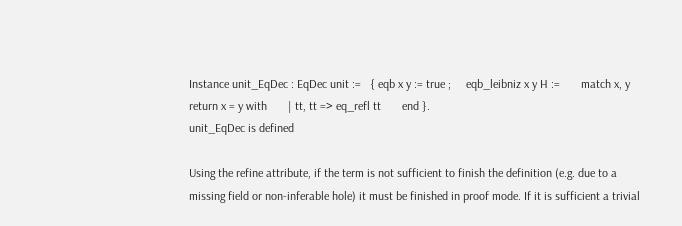Instance unit_EqDec : EqDec unit :=   { eqb x y := true ;     eqb_leibniz x y H :=       match x, y return x = y with       | tt, tt => eq_refl tt       end }.
unit_EqDec is defined

Using the refine attribute, if the term is not sufficient to finish the definition (e.g. due to a missing field or non-inferable hole) it must be finished in proof mode. If it is sufficient a trivial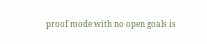proof mode with no open goals is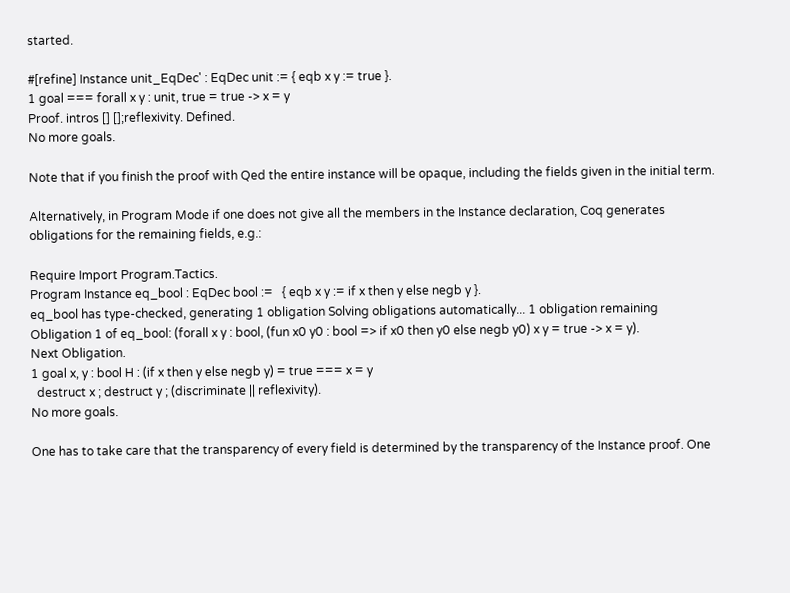started.

#[refine] Instance unit_EqDec' : EqDec unit := { eqb x y := true }.
1 goal === forall x y : unit, true = true -> x = y
Proof. intros [] [];reflexivity. Defined.
No more goals.

Note that if you finish the proof with Qed the entire instance will be opaque, including the fields given in the initial term.

Alternatively, in Program Mode if one does not give all the members in the Instance declaration, Coq generates obligations for the remaining fields, e.g.:

Require Import Program.Tactics.
Program Instance eq_bool : EqDec bool :=   { eqb x y := if x then y else negb y }.
eq_bool has type-checked, generating 1 obligation Solving obligations automatically... 1 obligation remaining Obligation 1 of eq_bool: (forall x y : bool, (fun x0 y0 : bool => if x0 then y0 else negb y0) x y = true -> x = y).
Next Obligation.
1 goal x, y : bool H : (if x then y else negb y) = true === x = y
  destruct x ; destruct y ; (discriminate || reflexivity).
No more goals.

One has to take care that the transparency of every field is determined by the transparency of the Instance proof. One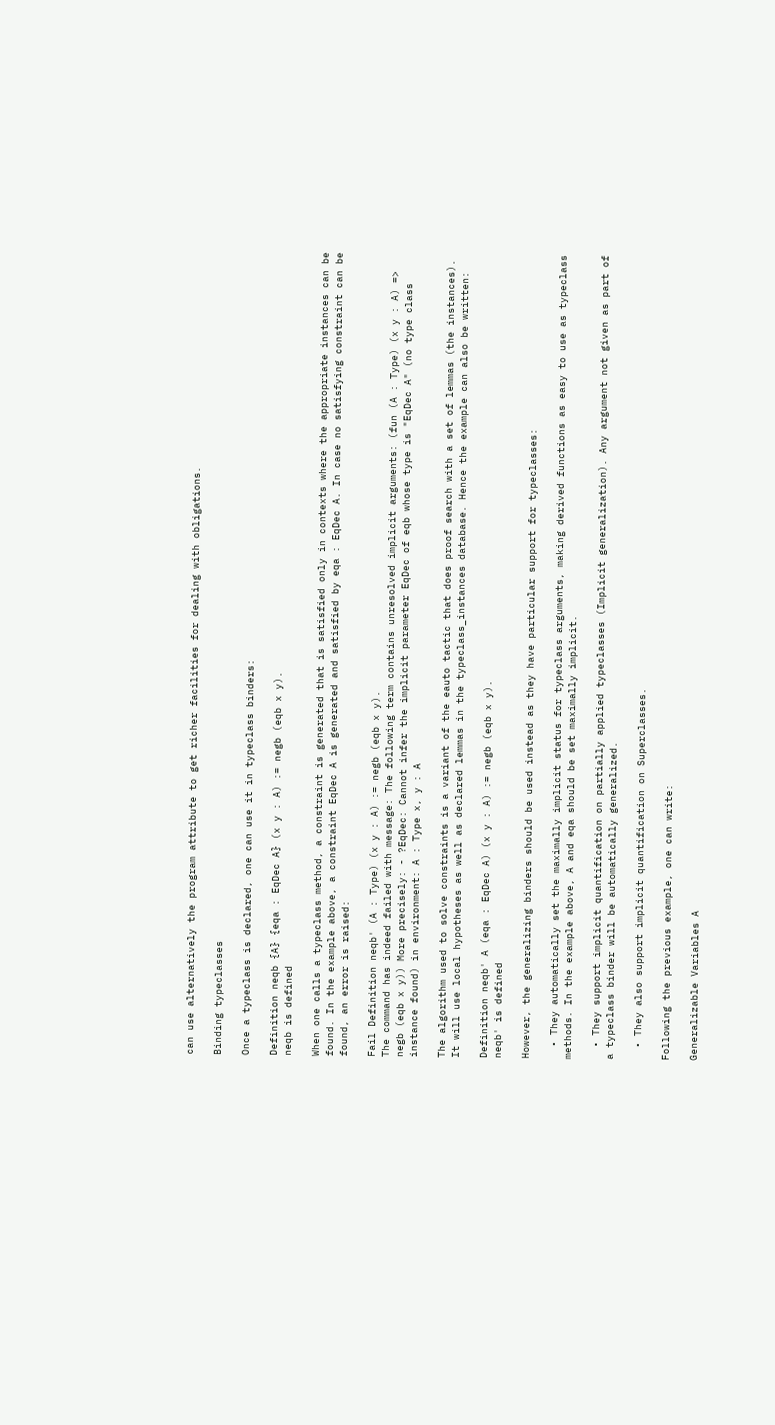can use alternatively the program attribute to get richer facilities for dealing with obligations.

Binding typeclasses

Once a typeclass is declared, one can use it in typeclass binders:

Definition neqb {A} {eqa : EqDec A} (x y : A) := negb (eqb x y).
neqb is defined

When one calls a typeclass method, a constraint is generated that is satisfied only in contexts where the appropriate instances can be found. In the example above, a constraint EqDec A is generated and satisfied by eqa : EqDec A. In case no satisfying constraint can be found, an error is raised:

Fail Definition neqb' (A : Type) (x y : A) := negb (eqb x y).
The command has indeed failed with message: The following term contains unresolved implicit arguments: (fun (A : Type) (x y : A) => negb (eqb x y)) More precisely: - ?EqDec: Cannot infer the implicit parameter EqDec of eqb whose type is "EqDec A" (no type class instance found) in environment: A : Type x, y : A

The algorithm used to solve constraints is a variant of the eauto tactic that does proof search with a set of lemmas (the instances). It will use local hypotheses as well as declared lemmas in the typeclass_instances database. Hence the example can also be written:

Definition neqb' A (eqa : EqDec A) (x y : A) := negb (eqb x y).
neqb' is defined

However, the generalizing binders should be used instead as they have particular support for typeclasses:

  • They automatically set the maximally implicit status for typeclass arguments, making derived functions as easy to use as typeclass methods. In the example above, A and eqa should be set maximally implicit.

  • They support implicit quantification on partially applied typeclasses (Implicit generalization). Any argument not given as part of a typeclass binder will be automatically generalized.

  • They also support implicit quantification on Superclasses.

Following the previous example, one can write:

Generalizable Variables A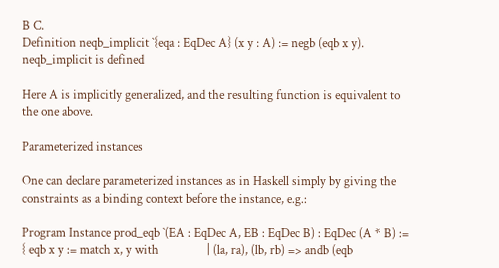B C.
Definition neqb_implicit `{eqa : EqDec A} (x y : A) := negb (eqb x y).
neqb_implicit is defined

Here A is implicitly generalized, and the resulting function is equivalent to the one above.

Parameterized instances

One can declare parameterized instances as in Haskell simply by giving the constraints as a binding context before the instance, e.g.:

Program Instance prod_eqb `(EA : EqDec A, EB : EqDec B) : EqDec (A * B) :=   { eqb x y := match x, y with                | (la, ra), (lb, rb) => andb (eqb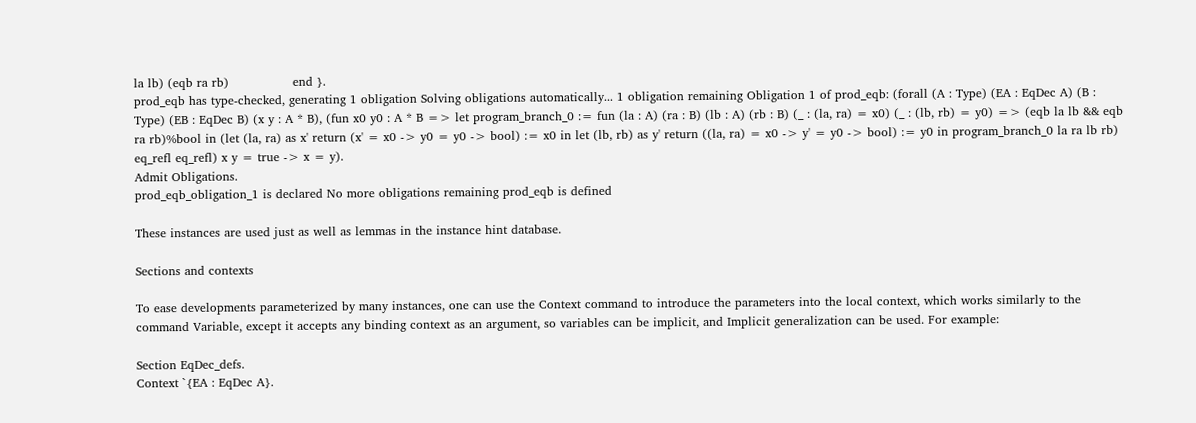la lb) (eqb ra rb)                end }.
prod_eqb has type-checked, generating 1 obligation Solving obligations automatically... 1 obligation remaining Obligation 1 of prod_eqb: (forall (A : Type) (EA : EqDec A) (B : Type) (EB : EqDec B) (x y : A * B), (fun x0 y0 : A * B => let program_branch_0 := fun (la : A) (ra : B) (lb : A) (rb : B) (_ : (la, ra) = x0) (_ : (lb, rb) = y0) => (eqb la lb && eqb ra rb)%bool in (let (la, ra) as x' return (x' = x0 -> y0 = y0 -> bool) := x0 in let (lb, rb) as y' return ((la, ra) = x0 -> y' = y0 -> bool) := y0 in program_branch_0 la ra lb rb) eq_refl eq_refl) x y = true -> x = y).
Admit Obligations.
prod_eqb_obligation_1 is declared No more obligations remaining prod_eqb is defined

These instances are used just as well as lemmas in the instance hint database.

Sections and contexts

To ease developments parameterized by many instances, one can use the Context command to introduce the parameters into the local context, which works similarly to the command Variable, except it accepts any binding context as an argument, so variables can be implicit, and Implicit generalization can be used. For example:

Section EqDec_defs.
Context `{EA : EqDec A}.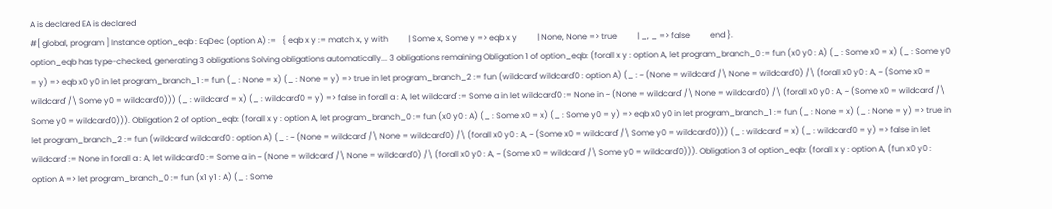A is declared EA is declared
#[ global, program ] Instance option_eqb : EqDec (option A) :=   { eqb x y := match x, y with          | Some x, Some y => eqb x y          | None, None => true          | _, _ => false          end }.
option_eqb has type-checked, generating 3 obligations Solving obligations automatically... 3 obligations remaining Obligation 1 of option_eqb: (forall x y : option A, let program_branch_0 := fun (x0 y0 : A) (_ : Some x0 = x) (_ : Some y0 = y) => eqb x0 y0 in let program_branch_1 := fun (_ : None = x) (_ : None = y) => true in let program_branch_2 := fun (wildcard' wildcard'0 : option A) (_ : ~ (None = wildcard' /\ None = wildcard'0) /\ (forall x0 y0 : A, ~ (Some x0 = wildcard' /\ Some y0 = wildcard'0))) (_ : wildcard' = x) (_ : wildcard'0 = y) => false in forall a : A, let wildcard' := Some a in let wildcard'0 := None in ~ (None = wildcard' /\ None = wildcard'0) /\ (forall x0 y0 : A, ~ (Some x0 = wildcard' /\ Some y0 = wildcard'0))). Obligation 2 of option_eqb: (forall x y : option A, let program_branch_0 := fun (x0 y0 : A) (_ : Some x0 = x) (_ : Some y0 = y) => eqb x0 y0 in let program_branch_1 := fun (_ : None = x) (_ : None = y) => true in let program_branch_2 := fun (wildcard' wildcard'0 : option A) (_ : ~ (None = wildcard' /\ None = wildcard'0) /\ (forall x0 y0 : A, ~ (Some x0 = wildcard' /\ Some y0 = wildcard'0))) (_ : wildcard' = x) (_ : wildcard'0 = y) => false in let wildcard' := None in forall a : A, let wildcard'0 := Some a in ~ (None = wildcard' /\ None = wildcard'0) /\ (forall x0 y0 : A, ~ (Some x0 = wildcard' /\ Some y0 = wildcard'0))). Obligation 3 of option_eqb: (forall x y : option A, (fun x0 y0 : option A => let program_branch_0 := fun (x1 y1 : A) (_ : Some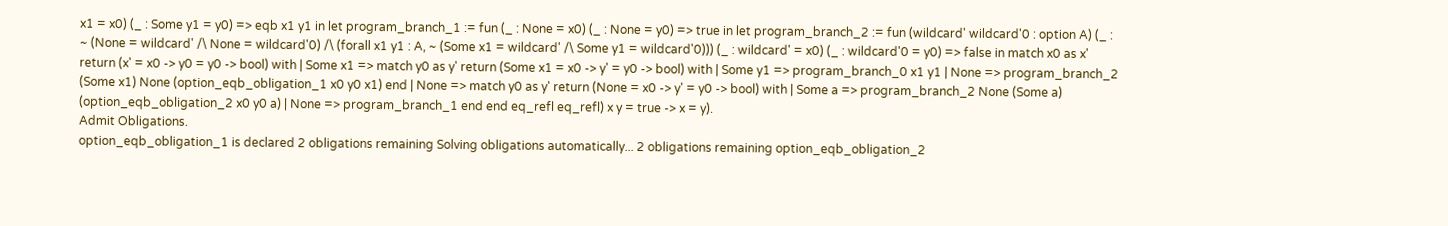x1 = x0) (_ : Some y1 = y0) => eqb x1 y1 in let program_branch_1 := fun (_ : None = x0) (_ : None = y0) => true in let program_branch_2 := fun (wildcard' wildcard'0 : option A) (_ : ~ (None = wildcard' /\ None = wildcard'0) /\ (forall x1 y1 : A, ~ (Some x1 = wildcard' /\ Some y1 = wildcard'0))) (_ : wildcard' = x0) (_ : wildcard'0 = y0) => false in match x0 as x' return (x' = x0 -> y0 = y0 -> bool) with | Some x1 => match y0 as y' return (Some x1 = x0 -> y' = y0 -> bool) with | Some y1 => program_branch_0 x1 y1 | None => program_branch_2 (Some x1) None (option_eqb_obligation_1 x0 y0 x1) end | None => match y0 as y' return (None = x0 -> y' = y0 -> bool) with | Some a => program_branch_2 None (Some a) (option_eqb_obligation_2 x0 y0 a) | None => program_branch_1 end end eq_refl eq_refl) x y = true -> x = y).
Admit Obligations.
option_eqb_obligation_1 is declared 2 obligations remaining Solving obligations automatically... 2 obligations remaining option_eqb_obligation_2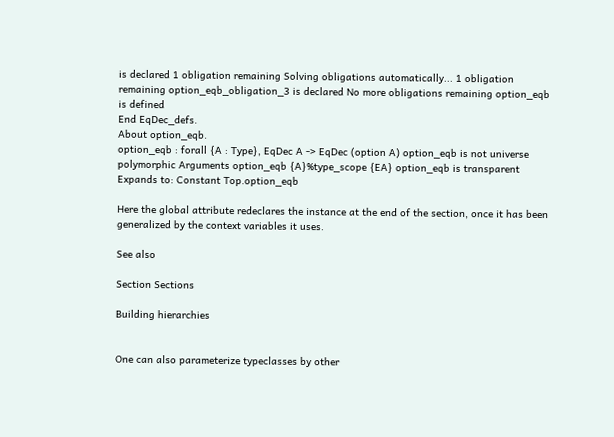is declared 1 obligation remaining Solving obligations automatically... 1 obligation remaining option_eqb_obligation_3 is declared No more obligations remaining option_eqb is defined
End EqDec_defs.
About option_eqb.
option_eqb : forall {A : Type}, EqDec A -> EqDec (option A) option_eqb is not universe polymorphic Arguments option_eqb {A}%type_scope {EA} option_eqb is transparent Expands to: Constant Top.option_eqb

Here the global attribute redeclares the instance at the end of the section, once it has been generalized by the context variables it uses.

See also

Section Sections

Building hierarchies


One can also parameterize typeclasses by other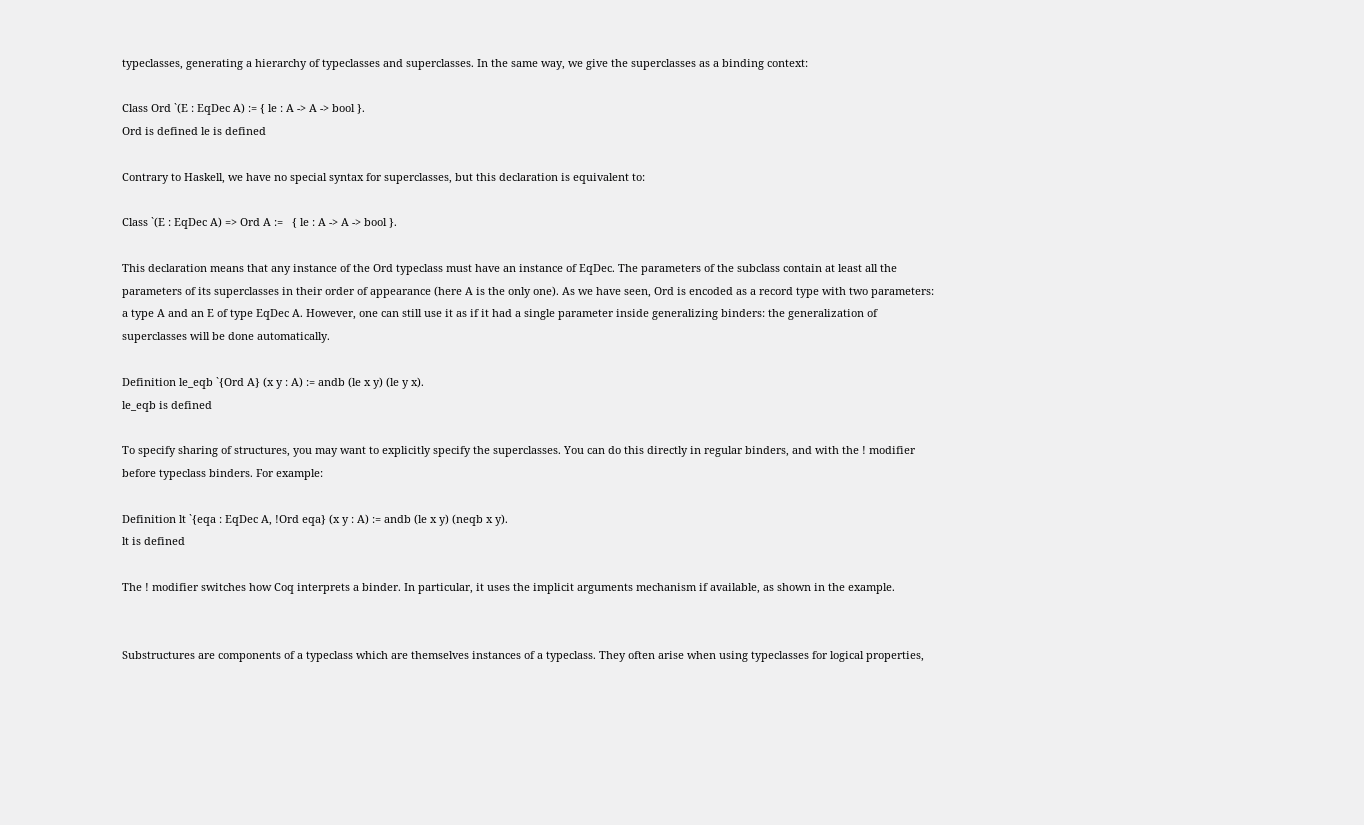typeclasses, generating a hierarchy of typeclasses and superclasses. In the same way, we give the superclasses as a binding context:

Class Ord `(E : EqDec A) := { le : A -> A -> bool }.
Ord is defined le is defined

Contrary to Haskell, we have no special syntax for superclasses, but this declaration is equivalent to:

Class `(E : EqDec A) => Ord A :=   { le : A -> A -> bool }.

This declaration means that any instance of the Ord typeclass must have an instance of EqDec. The parameters of the subclass contain at least all the parameters of its superclasses in their order of appearance (here A is the only one). As we have seen, Ord is encoded as a record type with two parameters: a type A and an E of type EqDec A. However, one can still use it as if it had a single parameter inside generalizing binders: the generalization of superclasses will be done automatically.

Definition le_eqb `{Ord A} (x y : A) := andb (le x y) (le y x).
le_eqb is defined

To specify sharing of structures, you may want to explicitly specify the superclasses. You can do this directly in regular binders, and with the ! modifier before typeclass binders. For example:

Definition lt `{eqa : EqDec A, !Ord eqa} (x y : A) := andb (le x y) (neqb x y).
lt is defined

The ! modifier switches how Coq interprets a binder. In particular, it uses the implicit arguments mechanism if available, as shown in the example.


Substructures are components of a typeclass which are themselves instances of a typeclass. They often arise when using typeclasses for logical properties,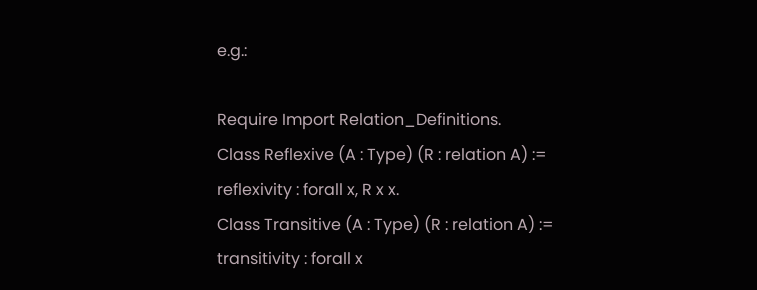e.g.:

Require Import Relation_Definitions.
Class Reflexive (A : Type) (R : relation A) :=   reflexivity : forall x, R x x.
Class Transitive (A : Type) (R : relation A) :=   transitivity : forall x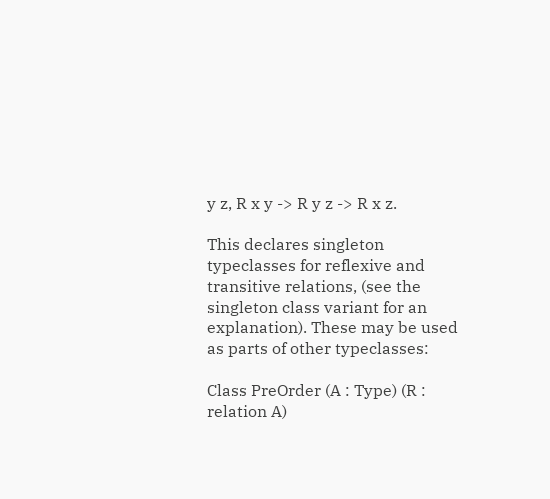y z, R x y -> R y z -> R x z.

This declares singleton typeclasses for reflexive and transitive relations, (see the singleton class variant for an explanation). These may be used as parts of other typeclasses:

Class PreOrder (A : Type) (R : relation A)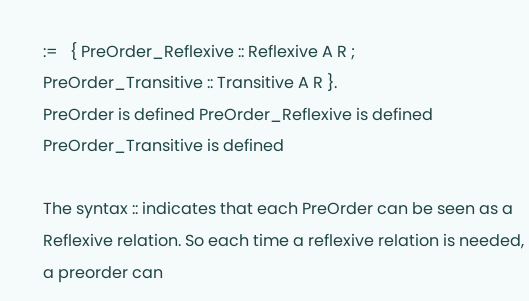:=   { PreOrder_Reflexive :: Reflexive A R ;     PreOrder_Transitive :: Transitive A R }.
PreOrder is defined PreOrder_Reflexive is defined PreOrder_Transitive is defined

The syntax :: indicates that each PreOrder can be seen as a Reflexive relation. So each time a reflexive relation is needed, a preorder can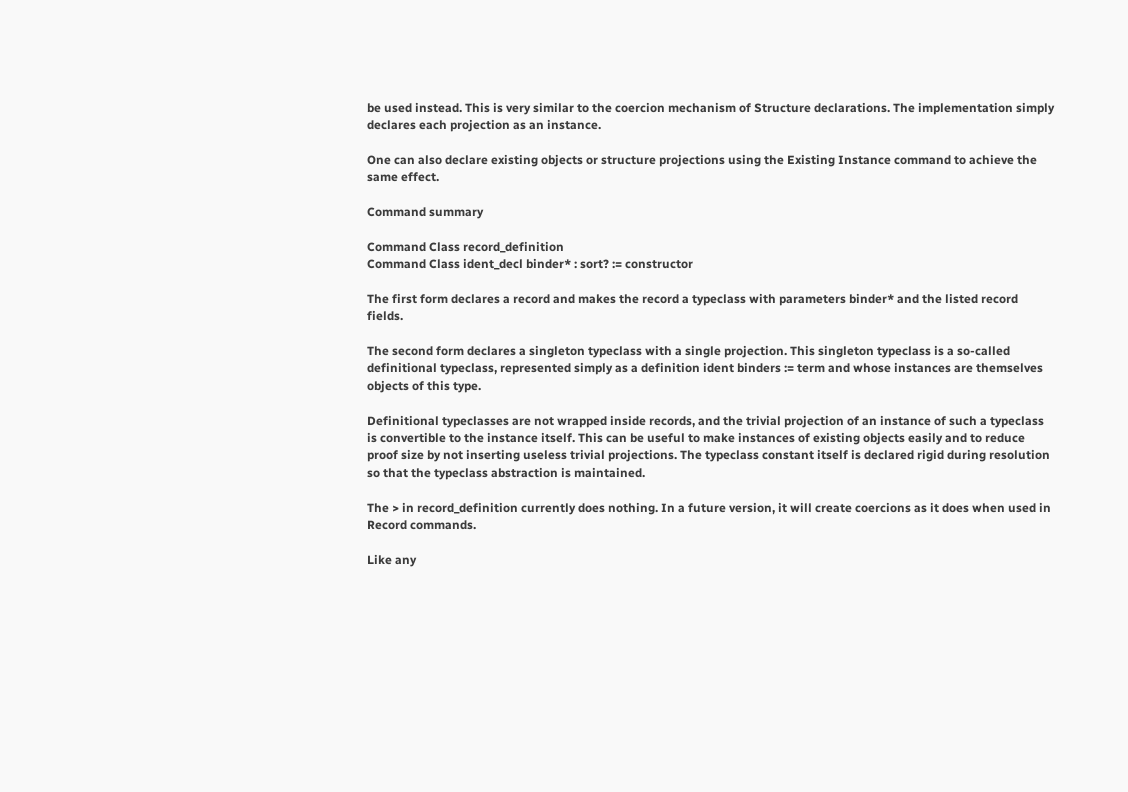be used instead. This is very similar to the coercion mechanism of Structure declarations. The implementation simply declares each projection as an instance.

One can also declare existing objects or structure projections using the Existing Instance command to achieve the same effect.

Command summary

Command Class record_definition
Command Class ident_decl binder* : sort? := constructor

The first form declares a record and makes the record a typeclass with parameters binder* and the listed record fields.

The second form declares a singleton typeclass with a single projection. This singleton typeclass is a so-called definitional typeclass, represented simply as a definition ident binders := term and whose instances are themselves objects of this type.

Definitional typeclasses are not wrapped inside records, and the trivial projection of an instance of such a typeclass is convertible to the instance itself. This can be useful to make instances of existing objects easily and to reduce proof size by not inserting useless trivial projections. The typeclass constant itself is declared rigid during resolution so that the typeclass abstraction is maintained.

The > in record_definition currently does nothing. In a future version, it will create coercions as it does when used in Record commands.

Like any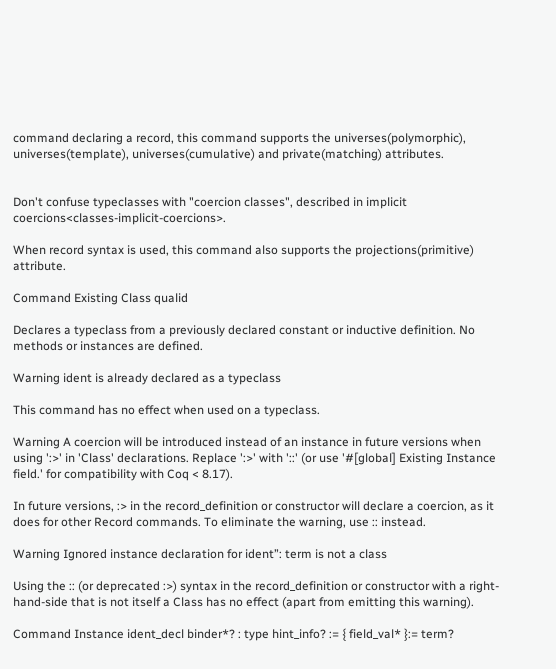command declaring a record, this command supports the universes(polymorphic), universes(template), universes(cumulative) and private(matching) attributes.


Don't confuse typeclasses with "coercion classes", described in implicit coercions<classes-implicit-coercions>.

When record syntax is used, this command also supports the projections(primitive) attribute.

Command Existing Class qualid

Declares a typeclass from a previously declared constant or inductive definition. No methods or instances are defined.

Warning ident is already declared as a typeclass

This command has no effect when used on a typeclass.

Warning A coercion will be introduced instead of an instance in future versions when using ':>' in 'Class' declarations. Replace ':>' with '::' (or use '#[global] Existing Instance field.' for compatibility with Coq < 8.17).

In future versions, :> in the record_definition or constructor will declare a coercion, as it does for other Record commands. To eliminate the warning, use :: instead.

Warning Ignored instance declaration for ident”: term is not a class

Using the :: (or deprecated :>) syntax in the record_definition or constructor with a right-hand-side that is not itself a Class has no effect (apart from emitting this warning).

Command Instance ident_decl binder*? : type hint_info? := { field_val* }:= term?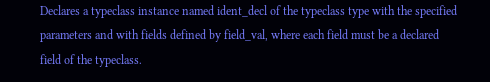Declares a typeclass instance named ident_decl of the typeclass type with the specified parameters and with fields defined by field_val, where each field must be a declared field of the typeclass.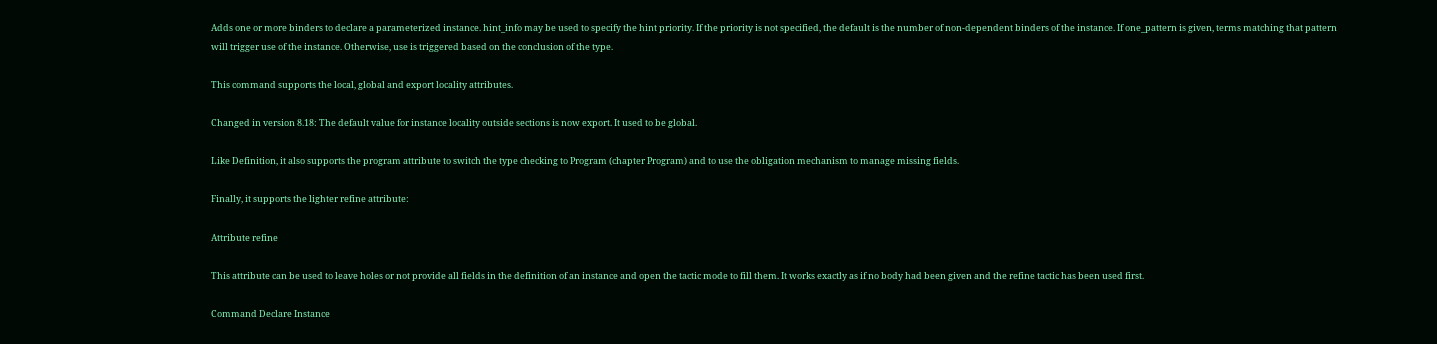Adds one or more binders to declare a parameterized instance. hint_info may be used to specify the hint priority. If the priority is not specified, the default is the number of non-dependent binders of the instance. If one_pattern is given, terms matching that pattern will trigger use of the instance. Otherwise, use is triggered based on the conclusion of the type.

This command supports the local, global and export locality attributes.

Changed in version 8.18: The default value for instance locality outside sections is now export. It used to be global.

Like Definition, it also supports the program attribute to switch the type checking to Program (chapter Program) and to use the obligation mechanism to manage missing fields.

Finally, it supports the lighter refine attribute:

Attribute refine

This attribute can be used to leave holes or not provide all fields in the definition of an instance and open the tactic mode to fill them. It works exactly as if no body had been given and the refine tactic has been used first.

Command Declare Instance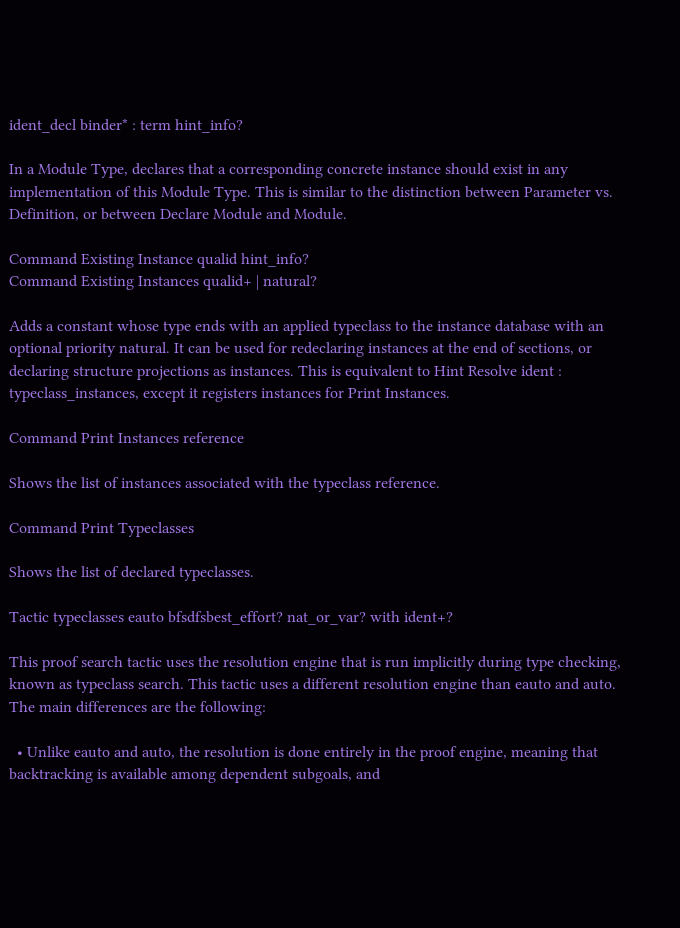ident_decl binder* : term hint_info?

In a Module Type, declares that a corresponding concrete instance should exist in any implementation of this Module Type. This is similar to the distinction between Parameter vs. Definition, or between Declare Module and Module.

Command Existing Instance qualid hint_info?
Command Existing Instances qualid+ | natural?

Adds a constant whose type ends with an applied typeclass to the instance database with an optional priority natural. It can be used for redeclaring instances at the end of sections, or declaring structure projections as instances. This is equivalent to Hint Resolve ident : typeclass_instances, except it registers instances for Print Instances.

Command Print Instances reference

Shows the list of instances associated with the typeclass reference.

Command Print Typeclasses

Shows the list of declared typeclasses.

Tactic typeclasses eauto bfsdfsbest_effort? nat_or_var? with ident+?

This proof search tactic uses the resolution engine that is run implicitly during type checking, known as typeclass search. This tactic uses a different resolution engine than eauto and auto. The main differences are the following:

  • Unlike eauto and auto, the resolution is done entirely in the proof engine, meaning that backtracking is available among dependent subgoals, and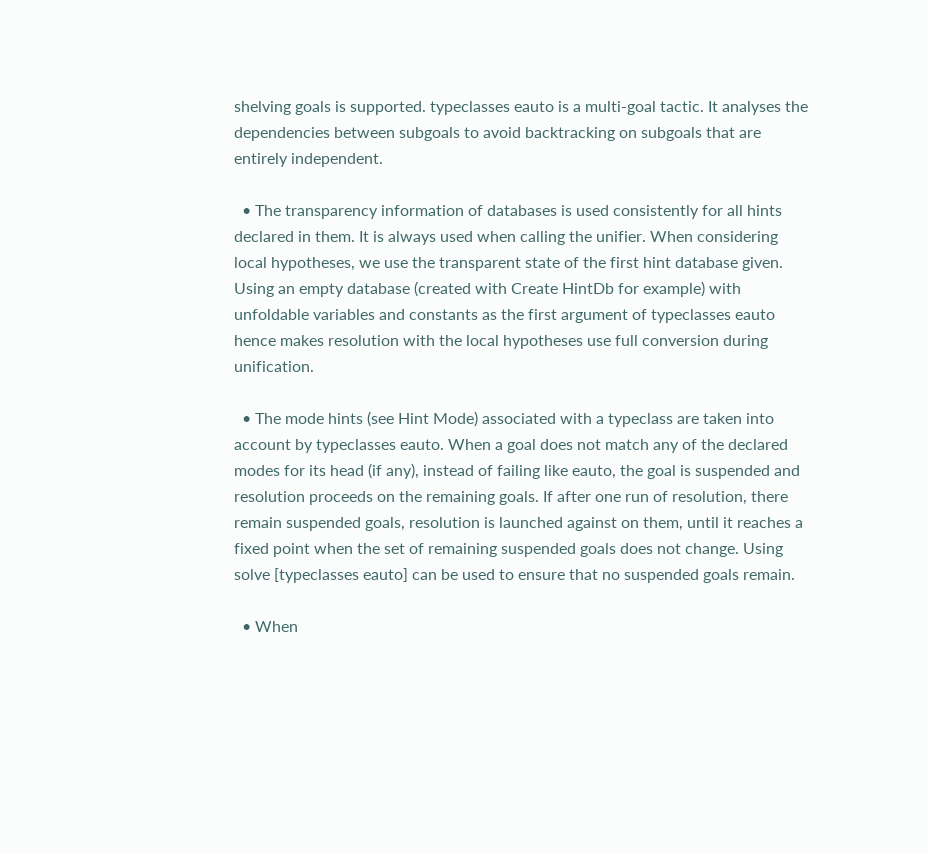shelving goals is supported. typeclasses eauto is a multi-goal tactic. It analyses the dependencies between subgoals to avoid backtracking on subgoals that are entirely independent.

  • The transparency information of databases is used consistently for all hints declared in them. It is always used when calling the unifier. When considering local hypotheses, we use the transparent state of the first hint database given. Using an empty database (created with Create HintDb for example) with unfoldable variables and constants as the first argument of typeclasses eauto hence makes resolution with the local hypotheses use full conversion during unification.

  • The mode hints (see Hint Mode) associated with a typeclass are taken into account by typeclasses eauto. When a goal does not match any of the declared modes for its head (if any), instead of failing like eauto, the goal is suspended and resolution proceeds on the remaining goals. If after one run of resolution, there remain suspended goals, resolution is launched against on them, until it reaches a fixed point when the set of remaining suspended goals does not change. Using solve [typeclasses eauto] can be used to ensure that no suspended goals remain.

  • When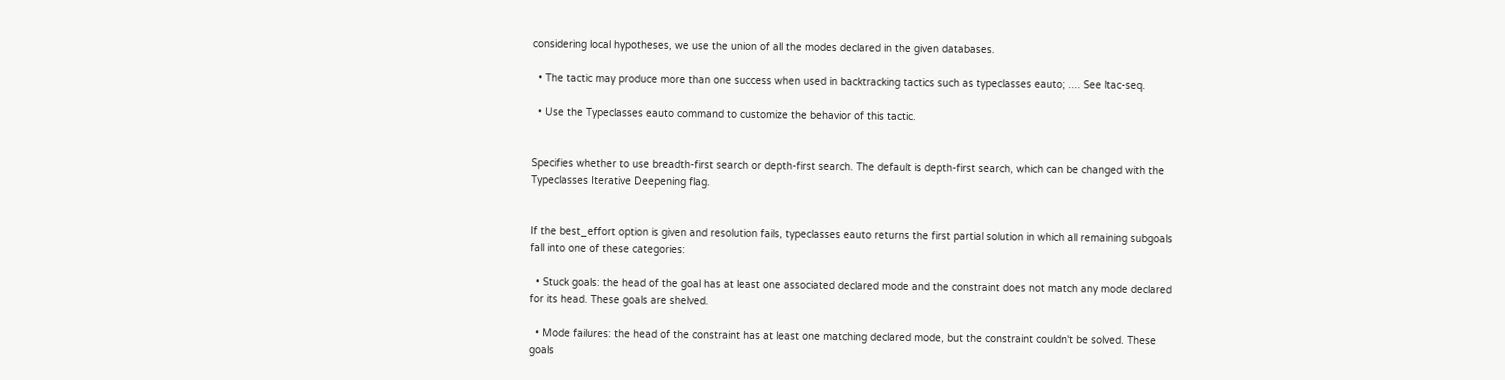considering local hypotheses, we use the union of all the modes declared in the given databases.

  • The tactic may produce more than one success when used in backtracking tactics such as typeclasses eauto; .... See ltac-seq.

  • Use the Typeclasses eauto command to customize the behavior of this tactic.


Specifies whether to use breadth-first search or depth-first search. The default is depth-first search, which can be changed with the Typeclasses Iterative Deepening flag.


If the best_effort option is given and resolution fails, typeclasses eauto returns the first partial solution in which all remaining subgoals fall into one of these categories:

  • Stuck goals: the head of the goal has at least one associated declared mode and the constraint does not match any mode declared for its head. These goals are shelved.

  • Mode failures: the head of the constraint has at least one matching declared mode, but the constraint couldn't be solved. These goals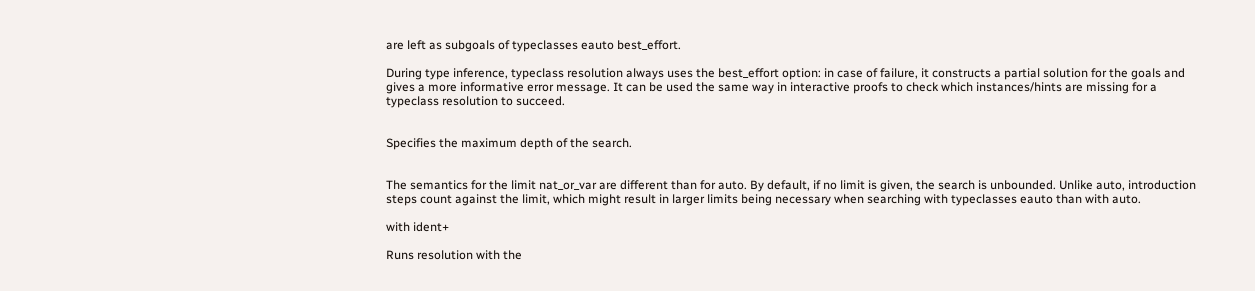are left as subgoals of typeclasses eauto best_effort.

During type inference, typeclass resolution always uses the best_effort option: in case of failure, it constructs a partial solution for the goals and gives a more informative error message. It can be used the same way in interactive proofs to check which instances/hints are missing for a typeclass resolution to succeed.


Specifies the maximum depth of the search.


The semantics for the limit nat_or_var are different than for auto. By default, if no limit is given, the search is unbounded. Unlike auto, introduction steps count against the limit, which might result in larger limits being necessary when searching with typeclasses eauto than with auto.

with ident+

Runs resolution with the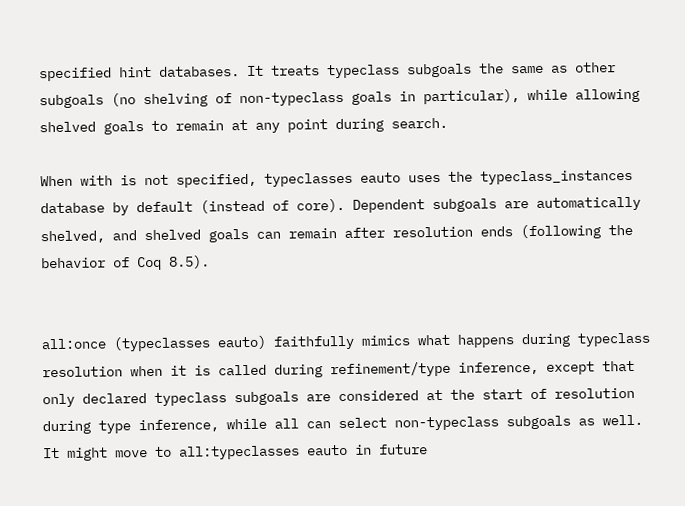specified hint databases. It treats typeclass subgoals the same as other subgoals (no shelving of non-typeclass goals in particular), while allowing shelved goals to remain at any point during search.

When with is not specified, typeclasses eauto uses the typeclass_instances database by default (instead of core). Dependent subgoals are automatically shelved, and shelved goals can remain after resolution ends (following the behavior of Coq 8.5).


all:once (typeclasses eauto) faithfully mimics what happens during typeclass resolution when it is called during refinement/type inference, except that only declared typeclass subgoals are considered at the start of resolution during type inference, while all can select non-typeclass subgoals as well. It might move to all:typeclasses eauto in future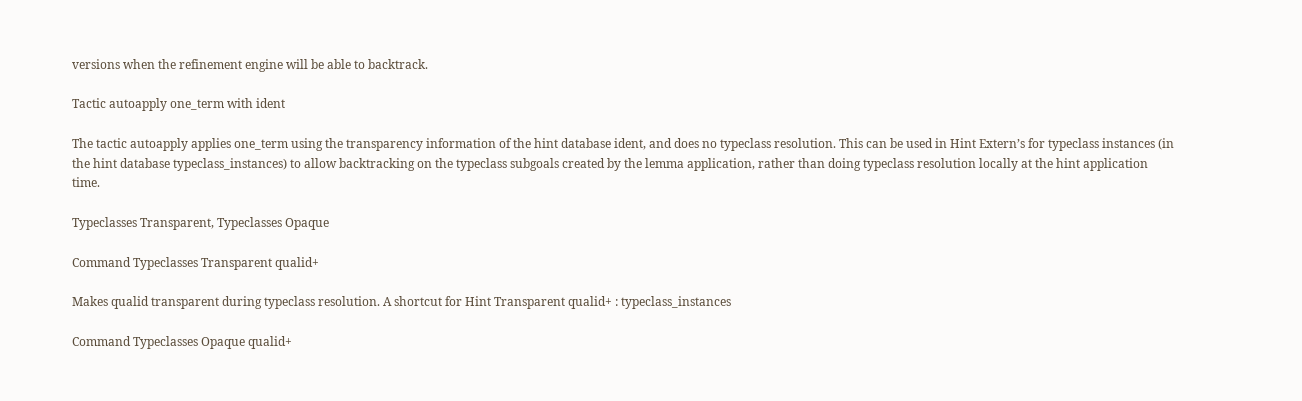versions when the refinement engine will be able to backtrack.

Tactic autoapply one_term with ident

The tactic autoapply applies one_term using the transparency information of the hint database ident, and does no typeclass resolution. This can be used in Hint Extern’s for typeclass instances (in the hint database typeclass_instances) to allow backtracking on the typeclass subgoals created by the lemma application, rather than doing typeclass resolution locally at the hint application time.

Typeclasses Transparent, Typeclasses Opaque

Command Typeclasses Transparent qualid+

Makes qualid transparent during typeclass resolution. A shortcut for Hint Transparent qualid+ : typeclass_instances

Command Typeclasses Opaque qualid+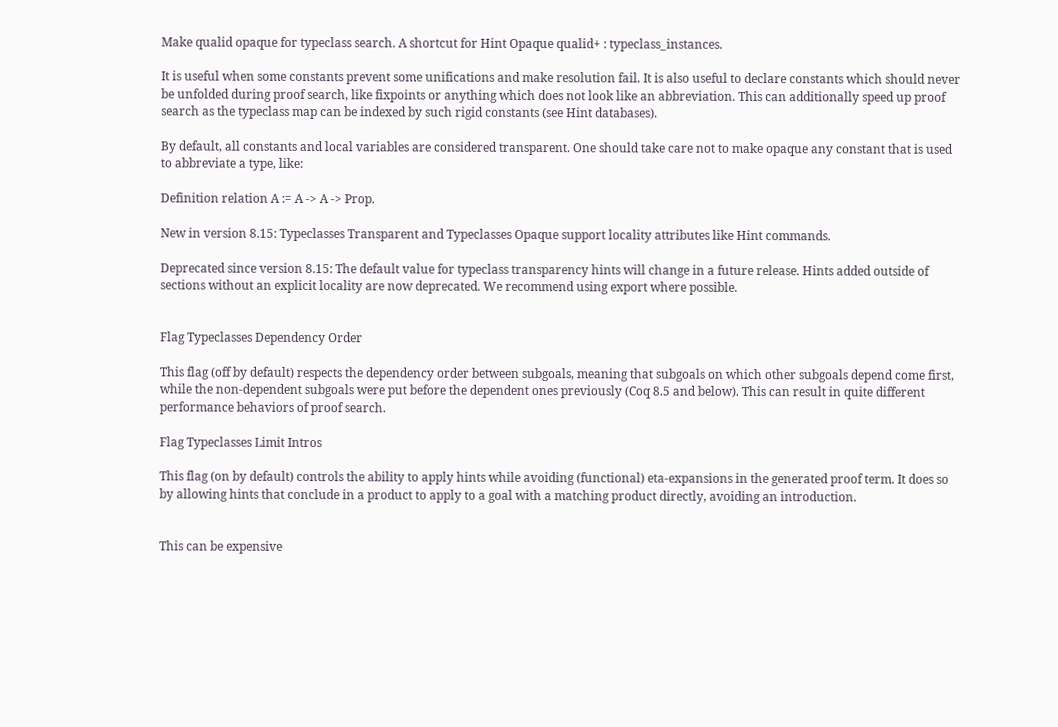Make qualid opaque for typeclass search. A shortcut for Hint Opaque qualid+ : typeclass_instances.

It is useful when some constants prevent some unifications and make resolution fail. It is also useful to declare constants which should never be unfolded during proof search, like fixpoints or anything which does not look like an abbreviation. This can additionally speed up proof search as the typeclass map can be indexed by such rigid constants (see Hint databases).

By default, all constants and local variables are considered transparent. One should take care not to make opaque any constant that is used to abbreviate a type, like:

Definition relation A := A -> A -> Prop.

New in version 8.15: Typeclasses Transparent and Typeclasses Opaque support locality attributes like Hint commands.

Deprecated since version 8.15: The default value for typeclass transparency hints will change in a future release. Hints added outside of sections without an explicit locality are now deprecated. We recommend using export where possible.


Flag Typeclasses Dependency Order

This flag (off by default) respects the dependency order between subgoals, meaning that subgoals on which other subgoals depend come first, while the non-dependent subgoals were put before the dependent ones previously (Coq 8.5 and below). This can result in quite different performance behaviors of proof search.

Flag Typeclasses Limit Intros

This flag (on by default) controls the ability to apply hints while avoiding (functional) eta-expansions in the generated proof term. It does so by allowing hints that conclude in a product to apply to a goal with a matching product directly, avoiding an introduction.


This can be expensive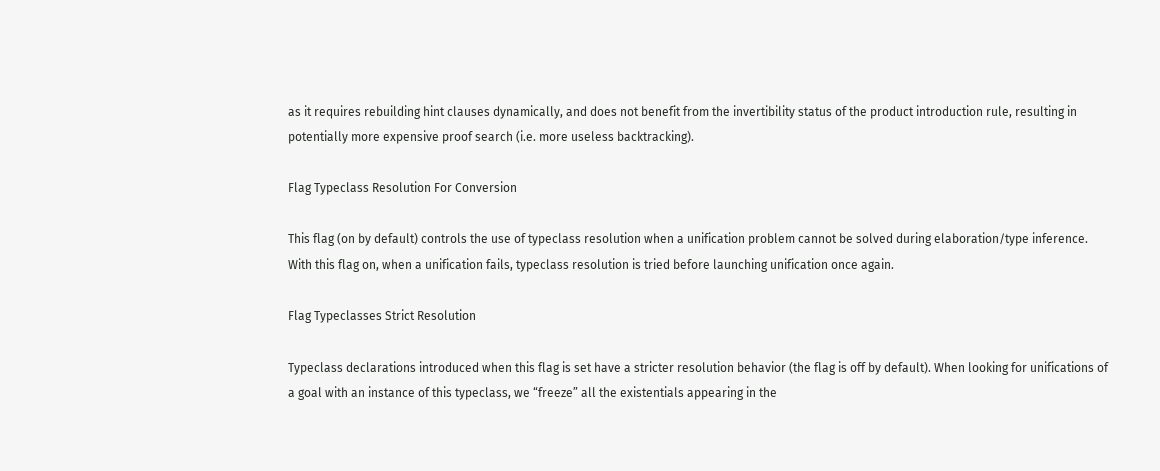as it requires rebuilding hint clauses dynamically, and does not benefit from the invertibility status of the product introduction rule, resulting in potentially more expensive proof search (i.e. more useless backtracking).

Flag Typeclass Resolution For Conversion

This flag (on by default) controls the use of typeclass resolution when a unification problem cannot be solved during elaboration/type inference. With this flag on, when a unification fails, typeclass resolution is tried before launching unification once again.

Flag Typeclasses Strict Resolution

Typeclass declarations introduced when this flag is set have a stricter resolution behavior (the flag is off by default). When looking for unifications of a goal with an instance of this typeclass, we “freeze” all the existentials appearing in the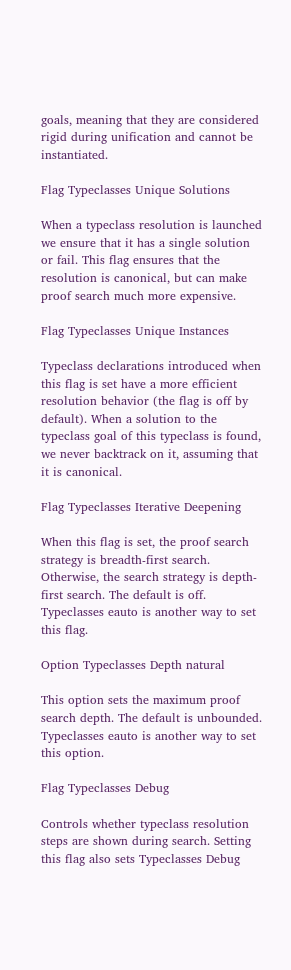goals, meaning that they are considered rigid during unification and cannot be instantiated.

Flag Typeclasses Unique Solutions

When a typeclass resolution is launched we ensure that it has a single solution or fail. This flag ensures that the resolution is canonical, but can make proof search much more expensive.

Flag Typeclasses Unique Instances

Typeclass declarations introduced when this flag is set have a more efficient resolution behavior (the flag is off by default). When a solution to the typeclass goal of this typeclass is found, we never backtrack on it, assuming that it is canonical.

Flag Typeclasses Iterative Deepening

When this flag is set, the proof search strategy is breadth-first search. Otherwise, the search strategy is depth-first search. The default is off. Typeclasses eauto is another way to set this flag.

Option Typeclasses Depth natural

This option sets the maximum proof search depth. The default is unbounded. Typeclasses eauto is another way to set this option.

Flag Typeclasses Debug

Controls whether typeclass resolution steps are shown during search. Setting this flag also sets Typeclasses Debug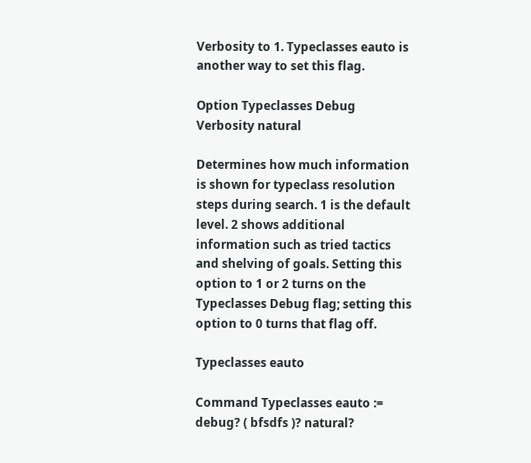Verbosity to 1. Typeclasses eauto is another way to set this flag.

Option Typeclasses Debug Verbosity natural

Determines how much information is shown for typeclass resolution steps during search. 1 is the default level. 2 shows additional information such as tried tactics and shelving of goals. Setting this option to 1 or 2 turns on the Typeclasses Debug flag; setting this option to 0 turns that flag off.

Typeclasses eauto

Command Typeclasses eauto := debug? ( bfsdfs )? natural?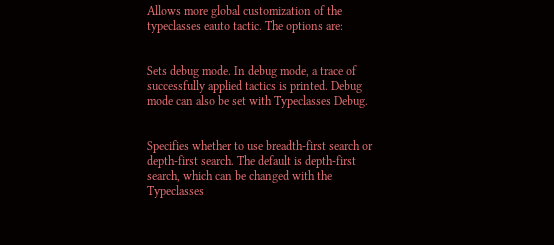Allows more global customization of the typeclasses eauto tactic. The options are:


Sets debug mode. In debug mode, a trace of successfully applied tactics is printed. Debug mode can also be set with Typeclasses Debug.


Specifies whether to use breadth-first search or depth-first search. The default is depth-first search, which can be changed with the Typeclasses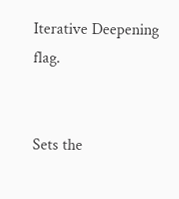Iterative Deepening flag.


Sets the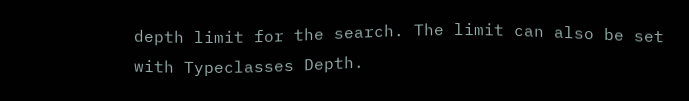depth limit for the search. The limit can also be set with Typeclasses Depth.